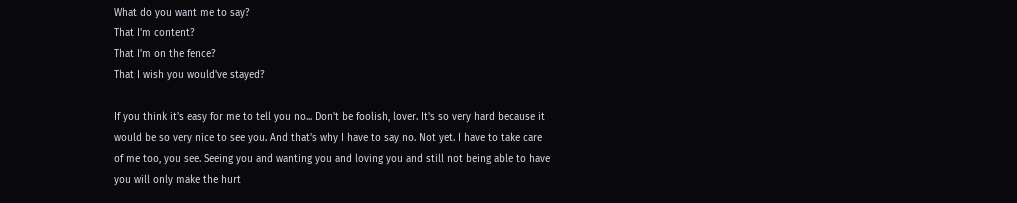What do you want me to say?
That I'm content?
That I'm on the fence?
That I wish you would've stayed?

If you think it's easy for me to tell you no... Don't be foolish, lover. It's so very hard because it would be so very nice to see you. And that's why I have to say no. Not yet. I have to take care of me too, you see. Seeing you and wanting you and loving you and still not being able to have you will only make the hurt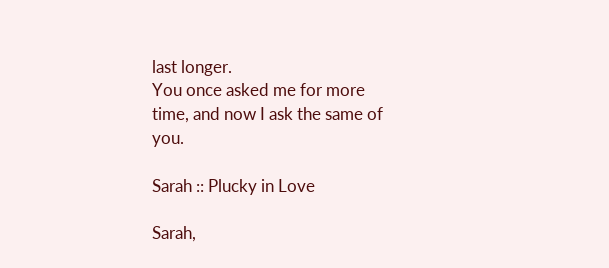last longer.
You once asked me for more time, and now I ask the same of you.

Sarah :: Plucky in Love

Sarah,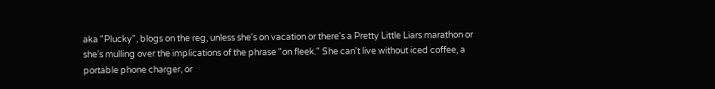aka "Plucky", blogs on the reg, unless she's on vacation or there's a Pretty Little Liars marathon or she's mulling over the implications of the phrase "on fleek." She can't live without iced coffee, a portable phone charger, or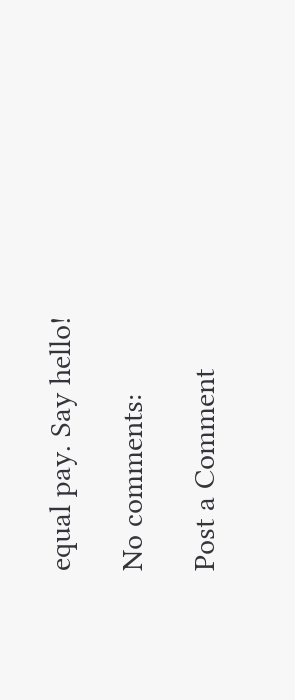equal pay. Say hello!

No comments:

Post a Comment